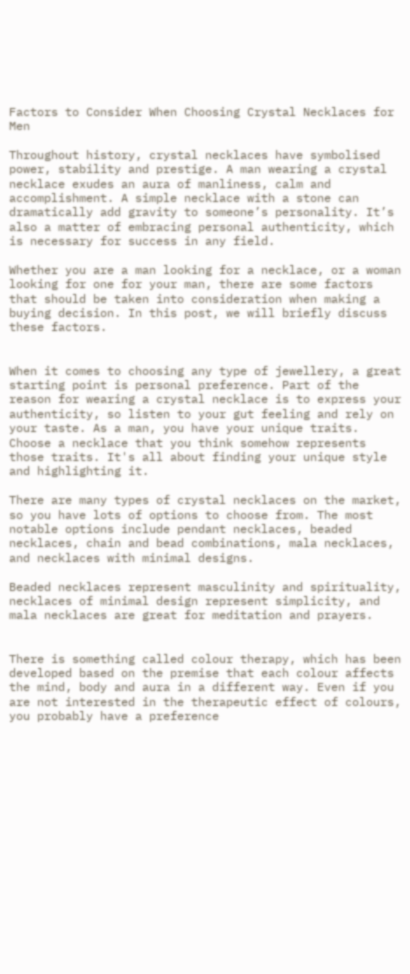Factors to Consider When Choosing Crystal Necklaces for Men

Throughout history, crystal necklaces have symbolised power, stability and prestige. A man wearing a crystal necklace exudes an aura of manliness, calm and accomplishment. A simple necklace with a stone can dramatically add gravity to someone’s personality. It’s also a matter of embracing personal authenticity, which is necessary for success in any field.

Whether you are a man looking for a necklace, or a woman looking for one for your man, there are some factors that should be taken into consideration when making a buying decision. In this post, we will briefly discuss these factors.


When it comes to choosing any type of jewellery, a great starting point is personal preference. Part of the reason for wearing a crystal necklace is to express your authenticity, so listen to your gut feeling and rely on your taste. As a man, you have your unique traits.  Choose a necklace that you think somehow represents those traits. It's all about finding your unique style and highlighting it.

There are many types of crystal necklaces on the market, so you have lots of options to choose from. The most notable options include pendant necklaces, beaded necklaces, chain and bead combinations, mala necklaces, and necklaces with minimal designs.

Beaded necklaces represent masculinity and spirituality, necklaces of minimal design represent simplicity, and mala necklaces are great for meditation and prayers.


There is something called colour therapy, which has been developed based on the premise that each colour affects the mind, body and aura in a different way. Even if you are not interested in the therapeutic effect of colours, you probably have a preference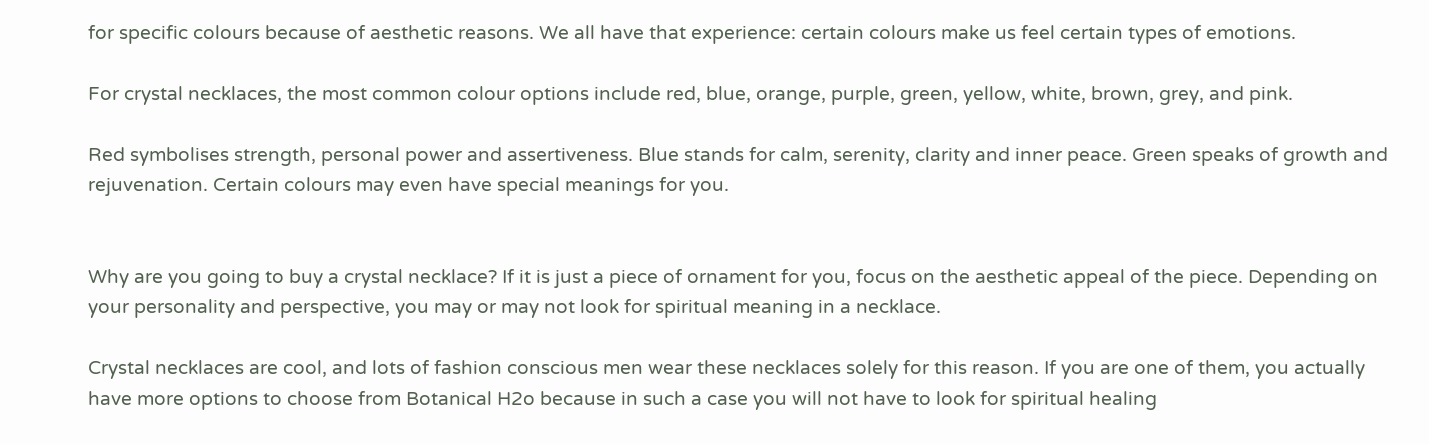for specific colours because of aesthetic reasons. We all have that experience: certain colours make us feel certain types of emotions.

For crystal necklaces, the most common colour options include red, blue, orange, purple, green, yellow, white, brown, grey, and pink.

Red symbolises strength, personal power and assertiveness. Blue stands for calm, serenity, clarity and inner peace. Green speaks of growth and rejuvenation. Certain colours may even have special meanings for you.


Why are you going to buy a crystal necklace? If it is just a piece of ornament for you, focus on the aesthetic appeal of the piece. Depending on your personality and perspective, you may or may not look for spiritual meaning in a necklace.

Crystal necklaces are cool, and lots of fashion conscious men wear these necklaces solely for this reason. If you are one of them, you actually have more options to choose from Botanical H2o because in such a case you will not have to look for spiritual healing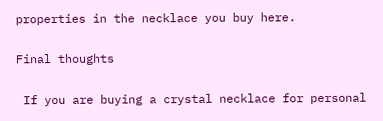properties in the necklace you buy here.

Final thoughts

 If you are buying a crystal necklace for personal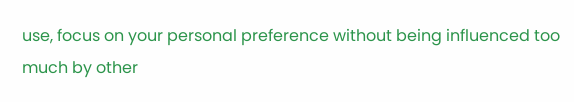use, focus on your personal preference without being influenced too much by other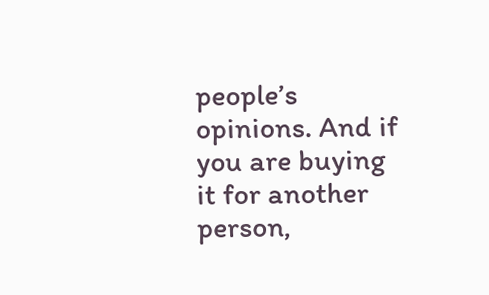people’s opinions. And if you are buying it for another person,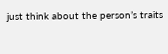just think about the person’s traits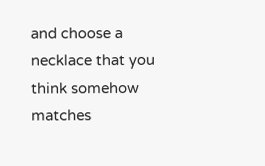and choose a necklace that you think somehow matches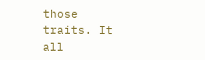those traits. It all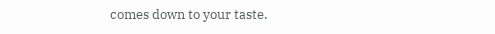comes down to your taste.